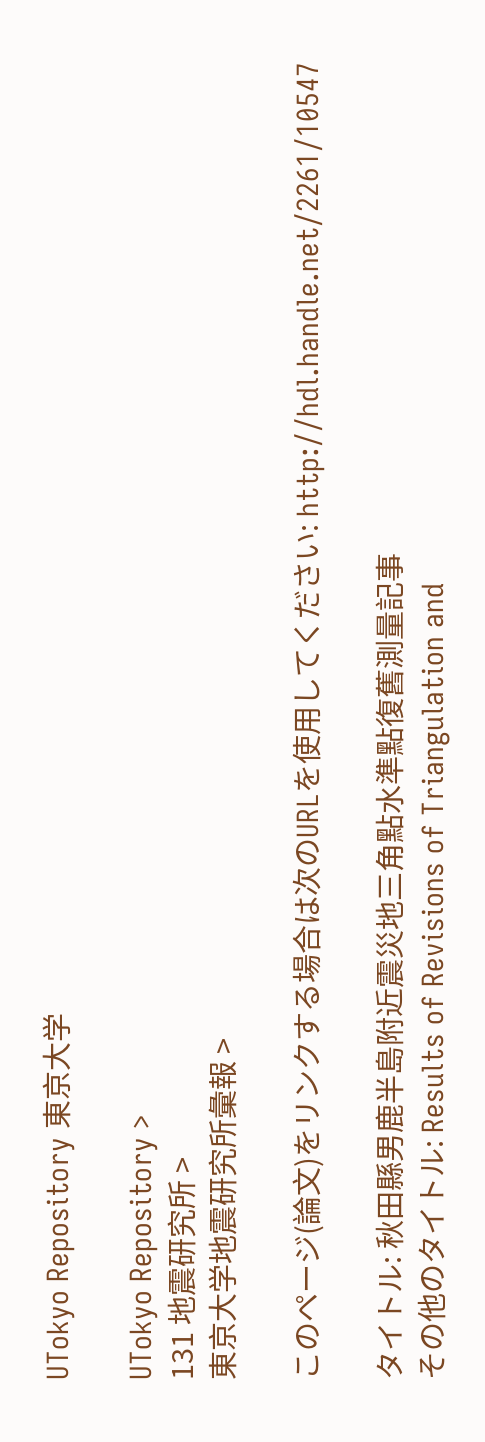UTokyo Repository 東京大学

UTokyo Repository >
131 地震研究所 >
東京大学地震研究所彙報 >

このページ(論文)をリンクする場合は次のURLを使用してください: http://hdl.handle.net/2261/10547

タイトル: 秋田縣男鹿半島附近震災地三角點水準點復舊測量記事
その他のタイトル: Results of Revisions of Triangulation and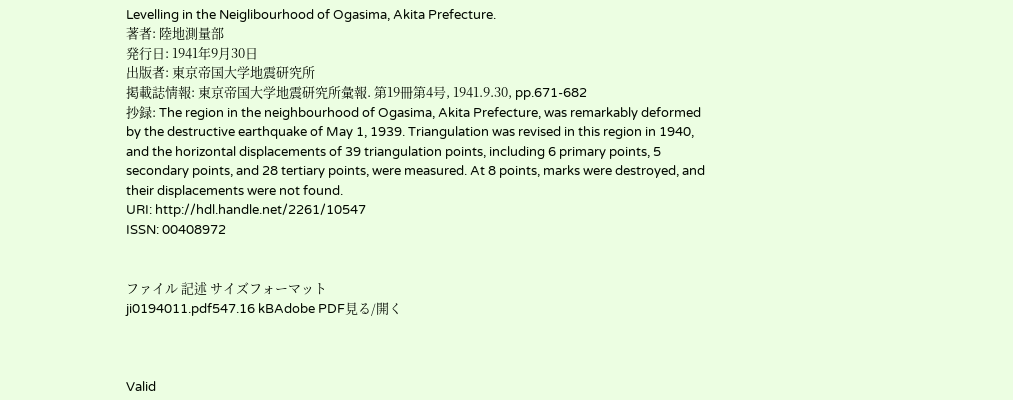Levelling in the Neiglibourhood of Ogasima, Akita Prefecture.
著者: 陸地測量部
発行日: 1941年9月30日
出版者: 東京帝国大学地震研究所
掲載誌情報: 東京帝国大学地震研究所彙報. 第19冊第4号, 1941.9.30, pp.671-682
抄録: The region in the neighbourhood of Ogasima, Akita Prefecture, was remarkably deformed by the destructive earthquake of May 1, 1939. Triangulation was revised in this region in 1940, and the horizontal displacements of 39 triangulation points, including 6 primary points, 5 secondary points, and 28 tertiary points, were measured. At 8 points, marks were destroyed, and their displacements were not found.
URI: http://hdl.handle.net/2261/10547
ISSN: 00408972


ファイル 記述 サイズフォーマット
ji0194011.pdf547.16 kBAdobe PDF見る/開く



Valid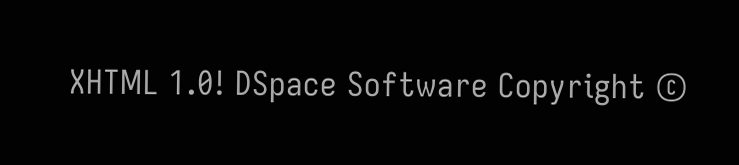XHTML 1.0! DSpace Software Copyright ©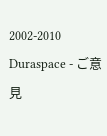2002-2010  Duraspace - ご意見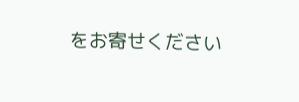をお寄せください